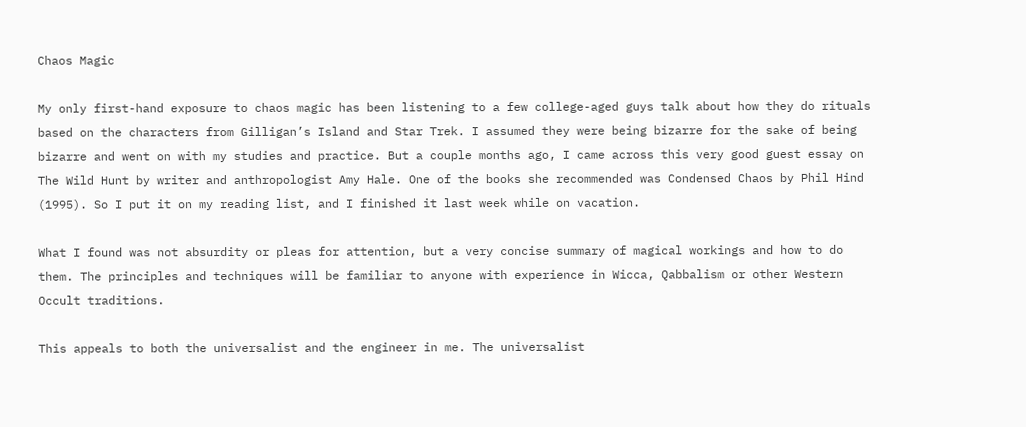Chaos Magic

My only first-hand exposure to chaos magic has been listening to a few college-aged guys talk about how they do rituals based on the characters from Gilligan’s Island and Star Trek. I assumed they were being bizarre for the sake of being bizarre and went on with my studies and practice. But a couple months ago, I came across this very good guest essay on The Wild Hunt by writer and anthropologist Amy Hale. One of the books she recommended was Condensed Chaos by Phil Hind (1995). So I put it on my reading list, and I finished it last week while on vacation.

What I found was not absurdity or pleas for attention, but a very concise summary of magical workings and how to do them. The principles and techniques will be familiar to anyone with experience in Wicca, Qabbalism or other Western Occult traditions.

This appeals to both the universalist and the engineer in me. The universalist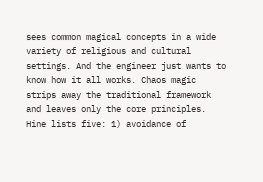sees common magical concepts in a wide variety of religious and cultural settings. And the engineer just wants to know how it all works. Chaos magic strips away the traditional framework and leaves only the core principles. Hine lists five: 1) avoidance of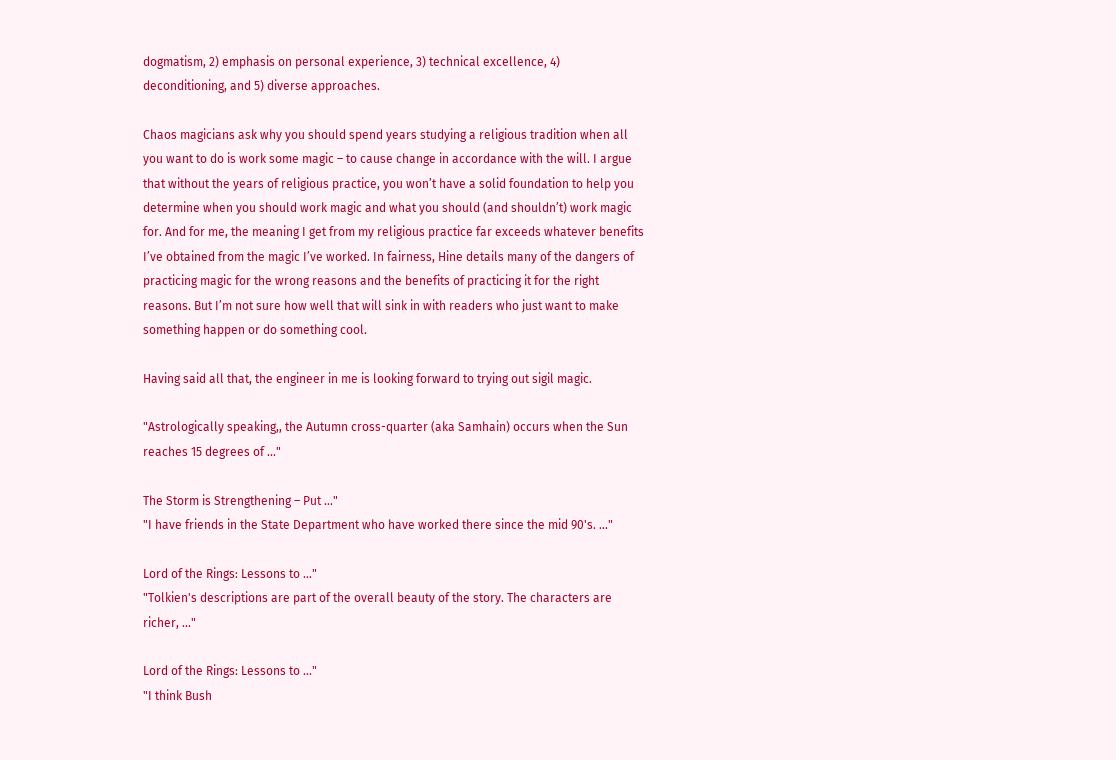dogmatism, 2) emphasis on personal experience, 3) technical excellence, 4) deconditioning, and 5) diverse approaches.

Chaos magicians ask why you should spend years studying a religious tradition when all you want to do is work some magic – to cause change in accordance with the will. I argue that without the years of religious practice, you won’t have a solid foundation to help you determine when you should work magic and what you should (and shouldn’t) work magic for. And for me, the meaning I get from my religious practice far exceeds whatever benefits I’ve obtained from the magic I’ve worked. In fairness, Hine details many of the dangers of practicing magic for the wrong reasons and the benefits of practicing it for the right reasons. But I’m not sure how well that will sink in with readers who just want to make something happen or do something cool.

Having said all that, the engineer in me is looking forward to trying out sigil magic.

"Astrologically speaking,, the Autumn cross-quarter (aka Samhain) occurs when the Sun reaches 15 degrees of ..."

The Storm is Strengthening – Put ..."
"I have friends in the State Department who have worked there since the mid 90's. ..."

Lord of the Rings: Lessons to ..."
"Tolkien's descriptions are part of the overall beauty of the story. The characters are richer, ..."

Lord of the Rings: Lessons to ..."
"I think Bush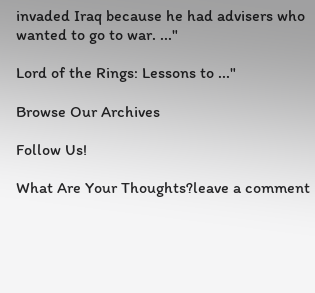invaded Iraq because he had advisers who wanted to go to war. ..."

Lord of the Rings: Lessons to ..."

Browse Our Archives

Follow Us!

What Are Your Thoughts?leave a comment